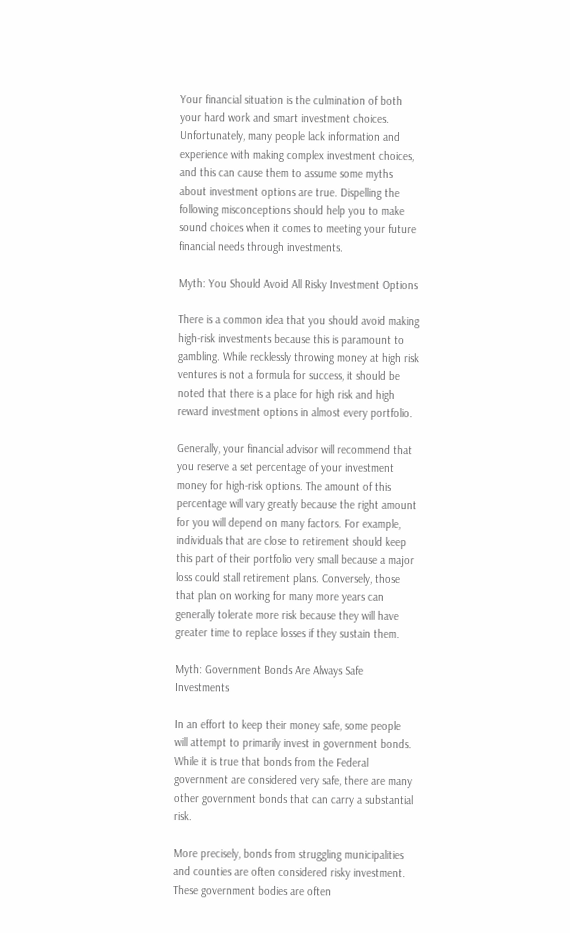Your financial situation is the culmination of both your hard work and smart investment choices. Unfortunately, many people lack information and experience with making complex investment choices, and this can cause them to assume some myths about investment options are true. Dispelling the following misconceptions should help you to make sound choices when it comes to meeting your future financial needs through investments.

Myth: You Should Avoid All Risky Investment Options

There is a common idea that you should avoid making high-risk investments because this is paramount to gambling. While recklessly throwing money at high risk ventures is not a formula for success, it should be noted that there is a place for high risk and high reward investment options in almost every portfolio.

Generally, your financial advisor will recommend that you reserve a set percentage of your investment money for high-risk options. The amount of this percentage will vary greatly because the right amount for you will depend on many factors. For example, individuals that are close to retirement should keep this part of their portfolio very small because a major loss could stall retirement plans. Conversely, those that plan on working for many more years can generally tolerate more risk because they will have greater time to replace losses if they sustain them.

Myth: Government Bonds Are Always Safe Investments

In an effort to keep their money safe, some people will attempt to primarily invest in government bonds. While it is true that bonds from the Federal government are considered very safe, there are many other government bonds that can carry a substantial risk.

More precisely, bonds from struggling municipalities and counties are often considered risky investment. These government bodies are often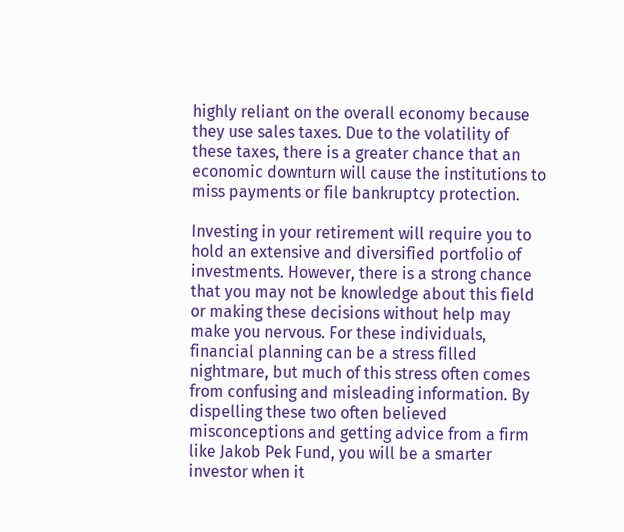highly reliant on the overall economy because they use sales taxes. Due to the volatility of these taxes, there is a greater chance that an economic downturn will cause the institutions to miss payments or file bankruptcy protection.

Investing in your retirement will require you to hold an extensive and diversified portfolio of investments. However, there is a strong chance that you may not be knowledge about this field or making these decisions without help may make you nervous. For these individuals, financial planning can be a stress filled nightmare, but much of this stress often comes from confusing and misleading information. By dispelling these two often believed misconceptions and getting advice from a firm like Jakob Pek Fund, you will be a smarter investor when it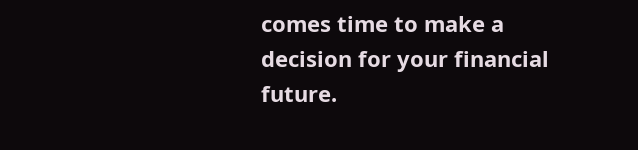comes time to make a decision for your financial future.